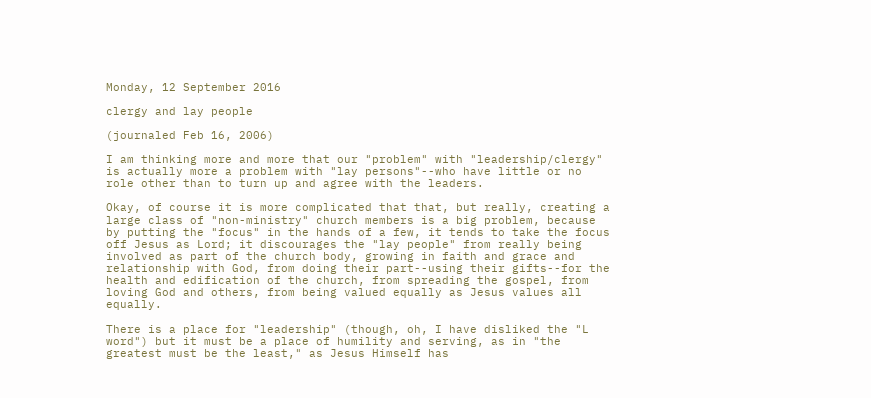Monday, 12 September 2016

clergy and lay people

(journaled Feb 16, 2006)

I am thinking more and more that our "problem" with "leadership/clergy" is actually more a problem with "lay persons"--who have little or no role other than to turn up and agree with the leaders.

Okay, of course it is more complicated that that, but really, creating a large class of "non-ministry" church members is a big problem, because by putting the "focus" in the hands of a few, it tends to take the focus off Jesus as Lord; it discourages the "lay people" from really being involved as part of the church body, growing in faith and grace and relationship with God, from doing their part--using their gifts--for the health and edification of the church, from spreading the gospel, from loving God and others, from being valued equally as Jesus values all equally.

There is a place for "leadership" (though, oh, I have disliked the "L word") but it must be a place of humility and serving, as in "the greatest must be the least," as Jesus Himself has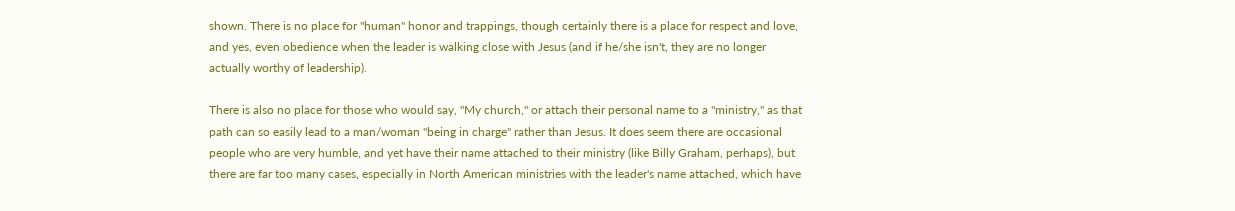shown. There is no place for "human" honor and trappings, though certainly there is a place for respect and love, and yes, even obedience when the leader is walking close with Jesus (and if he/she isn't, they are no longer actually worthy of leadership).

There is also no place for those who would say, "My church," or attach their personal name to a "ministry," as that path can so easily lead to a man/woman "being in charge" rather than Jesus. It does seem there are occasional people who are very humble, and yet have their name attached to their ministry (like Billy Graham, perhaps), but there are far too many cases, especially in North American ministries with the leader's name attached, which have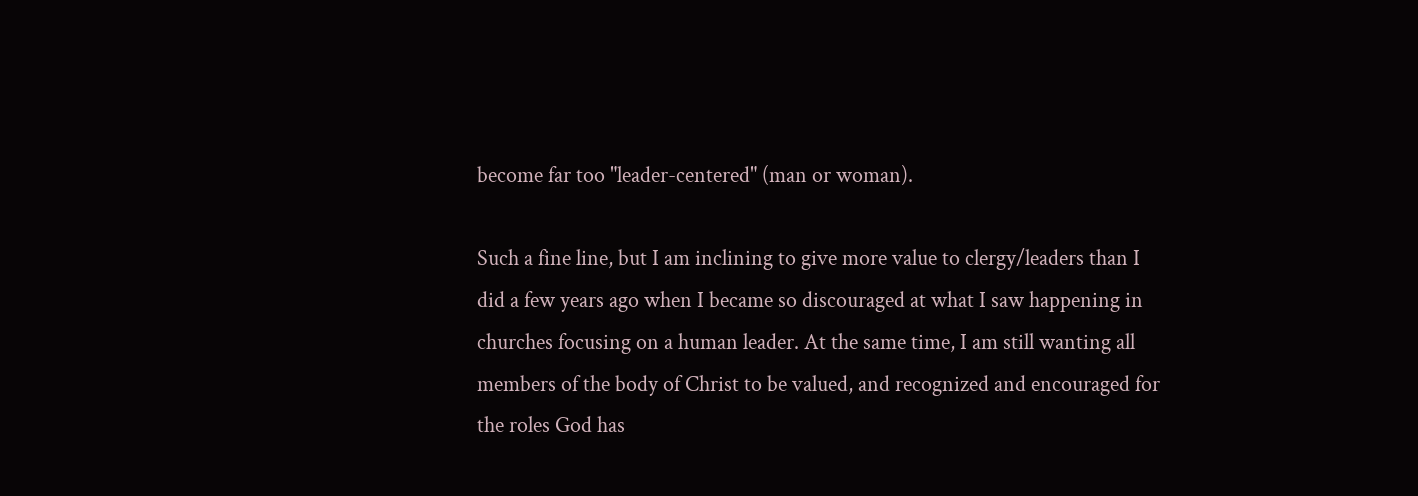become far too "leader-centered" (man or woman).

Such a fine line, but I am inclining to give more value to clergy/leaders than I did a few years ago when I became so discouraged at what I saw happening in churches focusing on a human leader. At the same time, I am still wanting all members of the body of Christ to be valued, and recognized and encouraged for the roles God has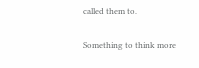called them to.

Something to think more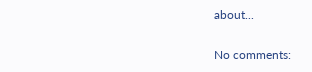about...

No comments: